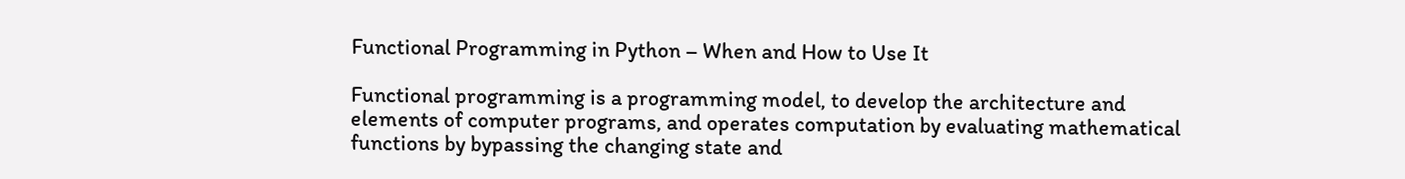Functional Programming in Python – When and How to Use It

Functional programming is a programming model, to develop the architecture and elements of computer programs, and operates computation by evaluating mathematical functions by bypassing the changing state and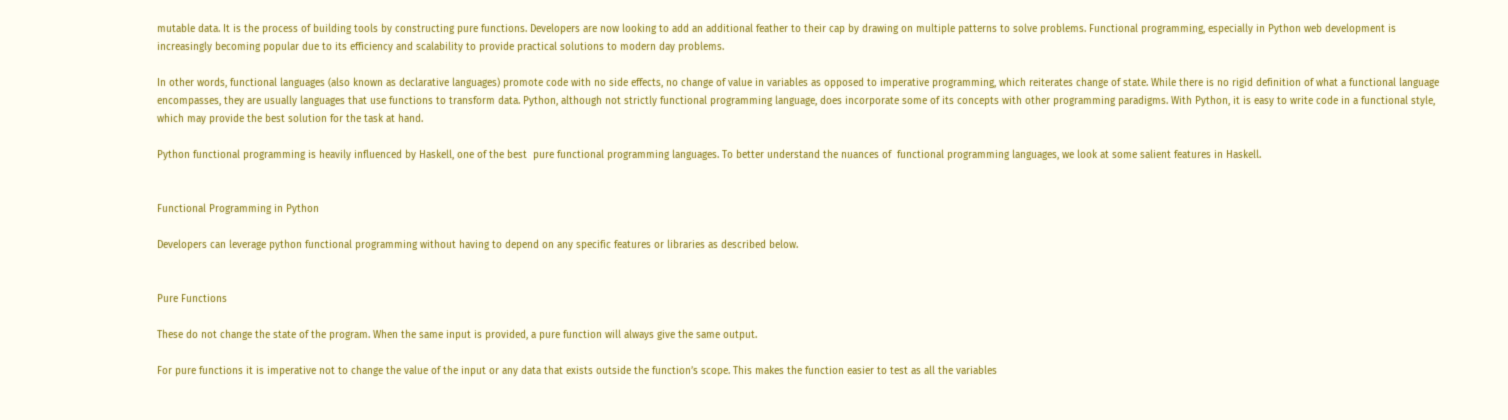mutable data. It is the process of building tools by constructing pure functions. Developers are now looking to add an additional feather to their cap by drawing on multiple patterns to solve problems. Functional programming, especially in Python web development is increasingly becoming popular due to its efficiency and scalability to provide practical solutions to modern day problems.

In other words, functional languages (also known as declarative languages) promote code with no side effects, no change of value in variables as opposed to imperative programming, which reiterates change of state. While there is no rigid definition of what a functional language encompasses, they are usually languages that use functions to transform data. Python, although not strictly functional programming language, does incorporate some of its concepts with other programming paradigms. With Python, it is easy to write code in a functional style, which may provide the best solution for the task at hand.

Python functional programming is heavily influenced by Haskell, one of the best  pure functional programming languages. To better understand the nuances of  functional programming languages, we look at some salient features in Haskell.


Functional Programming in Python

Developers can leverage python functional programming without having to depend on any specific features or libraries as described below.


Pure Functions

These do not change the state of the program. When the same input is provided, a pure function will always give the same output.

For pure functions it is imperative not to change the value of the input or any data that exists outside the function’s scope. This makes the function easier to test as all the variables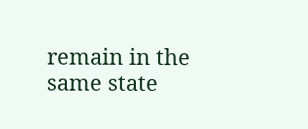remain in the same state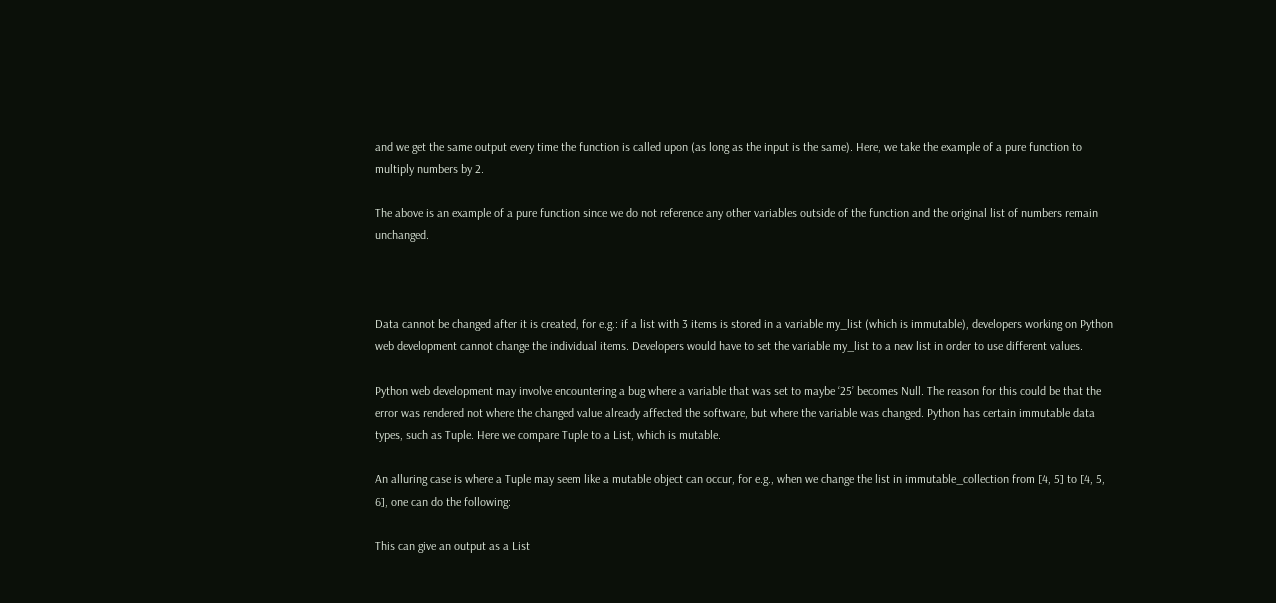and we get the same output every time the function is called upon (as long as the input is the same). Here, we take the example of a pure function to multiply numbers by 2.

The above is an example of a pure function since we do not reference any other variables outside of the function and the original list of numbers remain unchanged.



Data cannot be changed after it is created, for e.g.: if a list with 3 items is stored in a variable my_list (which is immutable), developers working on Python web development cannot change the individual items. Developers would have to set the variable my_list to a new list in order to use different values.

Python web development may involve encountering a bug where a variable that was set to maybe ‘25’ becomes Null. The reason for this could be that the error was rendered not where the changed value already affected the software, but where the variable was changed. Python has certain immutable data types, such as Tuple. Here we compare Tuple to a List, which is mutable.

An alluring case is where a Tuple may seem like a mutable object can occur, for e.g., when we change the list in immutable_collection from [4, 5] to [4, 5, 6], one can do the following:

This can give an output as a List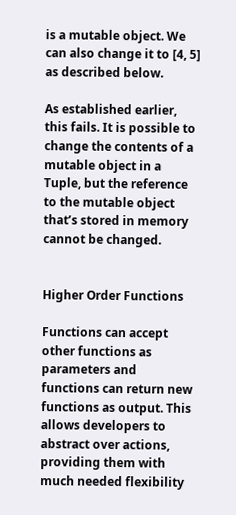is a mutable object. We can also change it to [4, 5] as described below.

As established earlier, this fails. It is possible to change the contents of a mutable object in a Tuple, but the reference to the mutable object that’s stored in memory cannot be changed.


Higher Order Functions

Functions can accept other functions as parameters and functions can return new functions as output. This allows developers to abstract over actions, providing them with much needed flexibility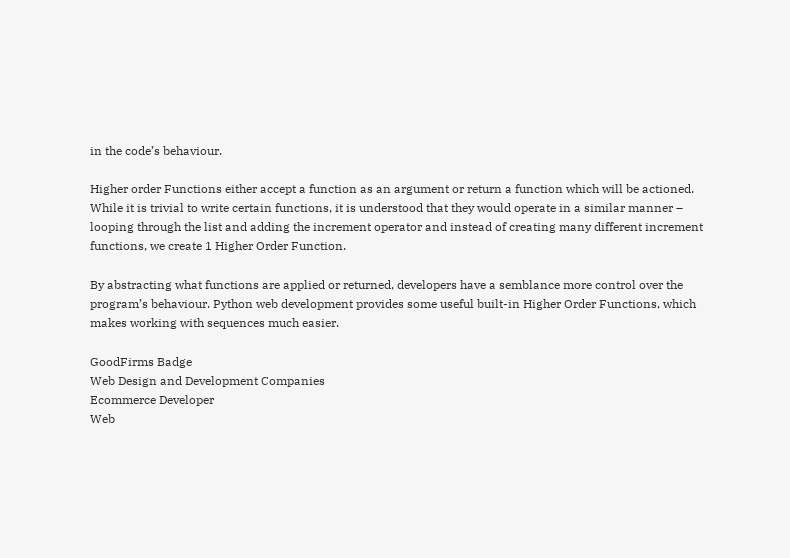in the code’s behaviour.

Higher order Functions either accept a function as an argument or return a function which will be actioned. While it is trivial to write certain functions, it is understood that they would operate in a similar manner – looping through the list and adding the increment operator and instead of creating many different increment functions, we create 1 Higher Order Function.

By abstracting what functions are applied or returned, developers have a semblance more control over the program’s behaviour. Python web development provides some useful built-in Higher Order Functions, which makes working with sequences much easier.

GoodFirms Badge
Web Design and Development Companies
Ecommerce Developer
Web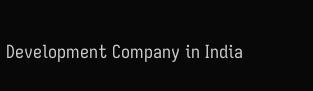Development Company in India